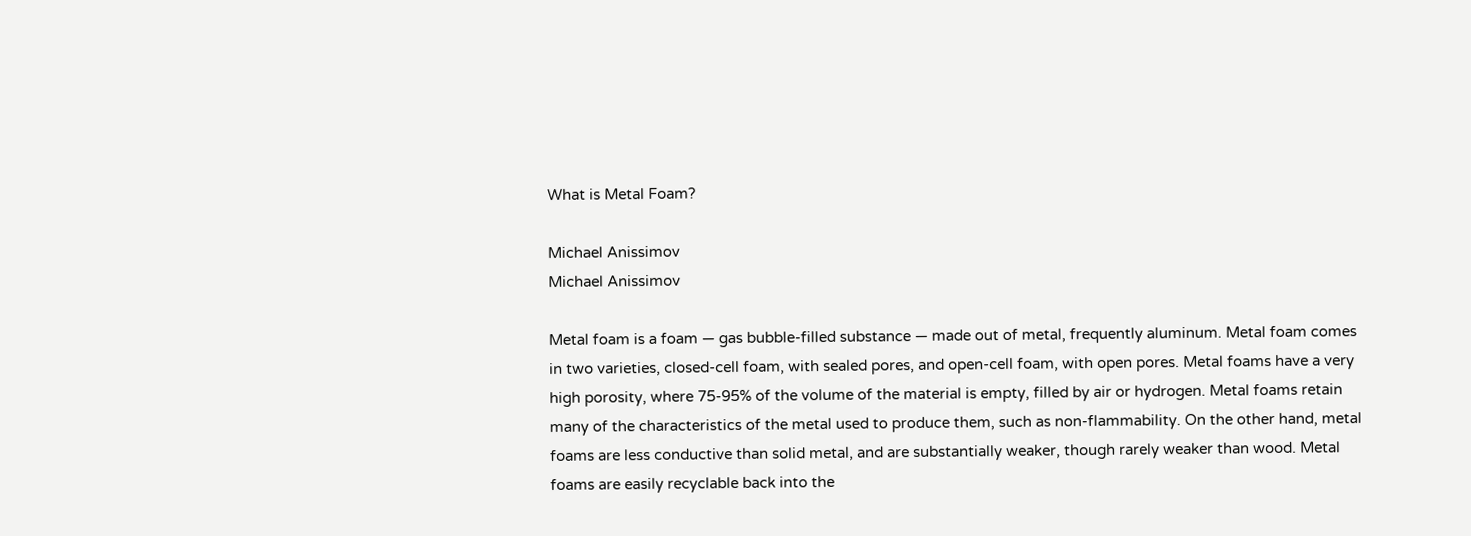What is Metal Foam?

Michael Anissimov
Michael Anissimov

Metal foam is a foam — gas bubble-filled substance — made out of metal, frequently aluminum. Metal foam comes in two varieties, closed-cell foam, with sealed pores, and open-cell foam, with open pores. Metal foams have a very high porosity, where 75-95% of the volume of the material is empty, filled by air or hydrogen. Metal foams retain many of the characteristics of the metal used to produce them, such as non-flammability. On the other hand, metal foams are less conductive than solid metal, and are substantially weaker, though rarely weaker than wood. Metal foams are easily recyclable back into the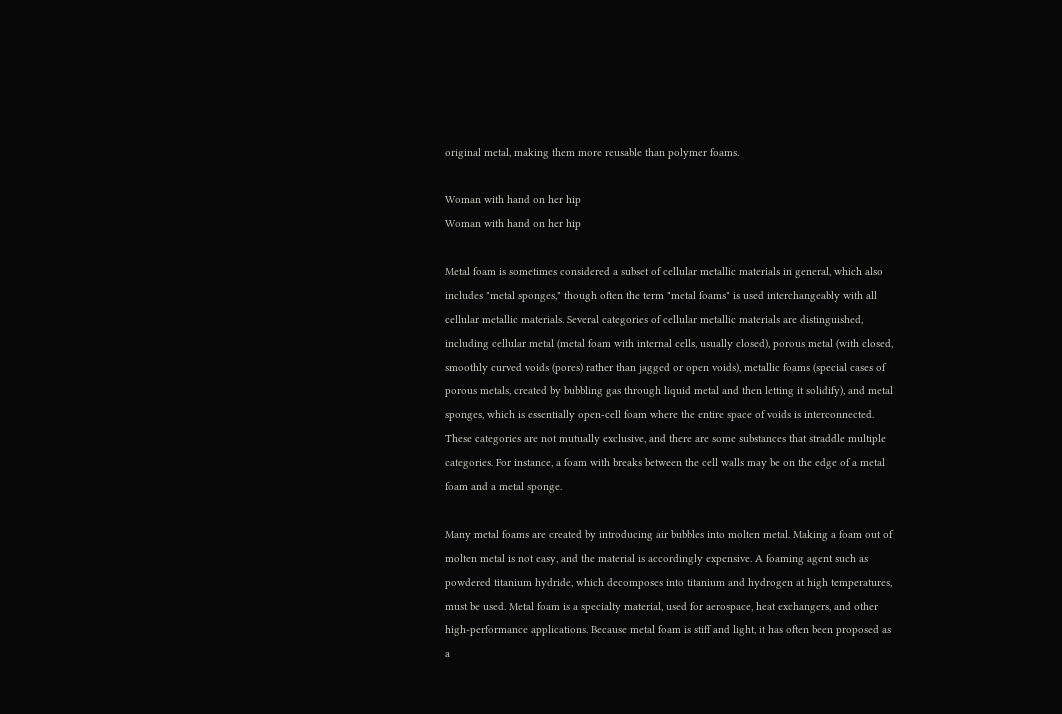original metal, making them more reusable than polymer foams.

Woman with hand on her hip
Woman with hand on her hip

Metal foam is sometimes considered a subset of cellular metallic materials in general, which also includes "metal sponges," though often the term "metal foams" is used interchangeably with all cellular metallic materials. Several categories of cellular metallic materials are distinguished, including cellular metal (metal foam with internal cells, usually closed), porous metal (with closed, smoothly curved voids (pores) rather than jagged or open voids), metallic foams (special cases of porous metals, created by bubbling gas through liquid metal and then letting it solidify), and metal sponges, which is essentially open-cell foam where the entire space of voids is interconnected. These categories are not mutually exclusive, and there are some substances that straddle multiple categories. For instance, a foam with breaks between the cell walls may be on the edge of a metal foam and a metal sponge.

Many metal foams are created by introducing air bubbles into molten metal. Making a foam out of molten metal is not easy, and the material is accordingly expensive. A foaming agent such as powdered titanium hydride, which decomposes into titanium and hydrogen at high temperatures, must be used. Metal foam is a specialty material, used for aerospace, heat exchangers, and other high-performance applications. Because metal foam is stiff and light, it has often been proposed as a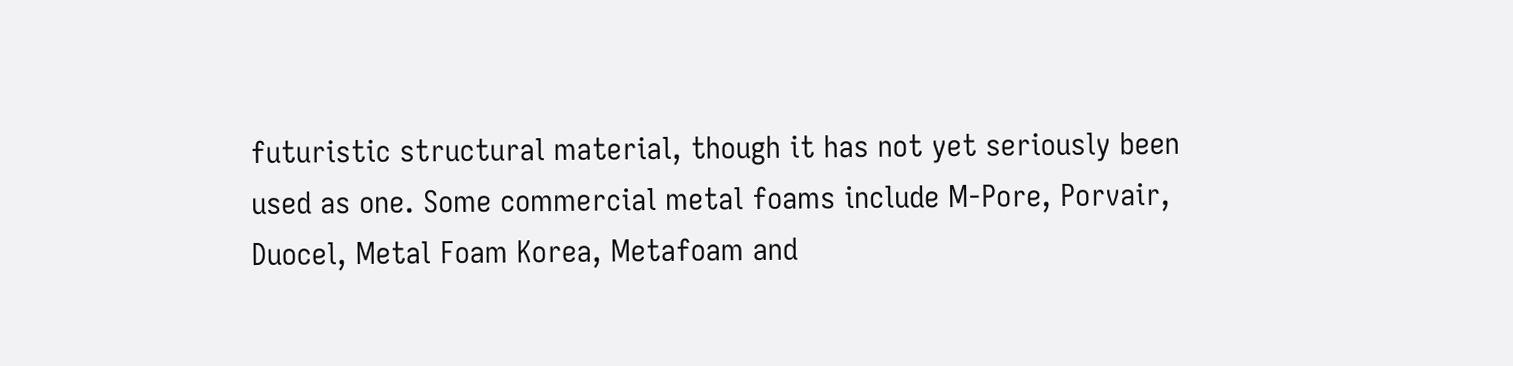futuristic structural material, though it has not yet seriously been used as one. Some commercial metal foams include M-Pore, Porvair, Duocel, Metal Foam Korea, Metafoam and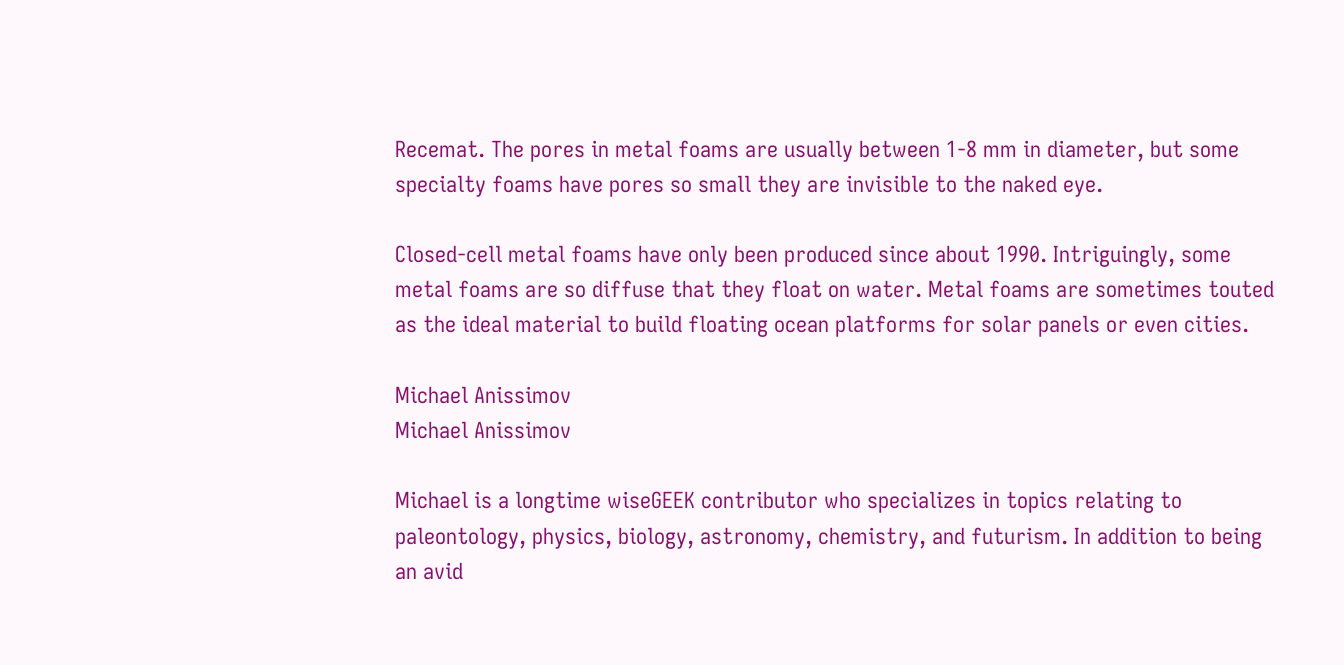Recemat. The pores in metal foams are usually between 1-8 mm in diameter, but some specialty foams have pores so small they are invisible to the naked eye.

Closed-cell metal foams have only been produced since about 1990. Intriguingly, some metal foams are so diffuse that they float on water. Metal foams are sometimes touted as the ideal material to build floating ocean platforms for solar panels or even cities.

Michael Anissimov
Michael Anissimov

Michael is a longtime wiseGEEK contributor who specializes in topics relating to paleontology, physics, biology, astronomy, chemistry, and futurism. In addition to being an avid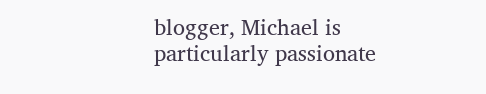blogger, Michael is particularly passionate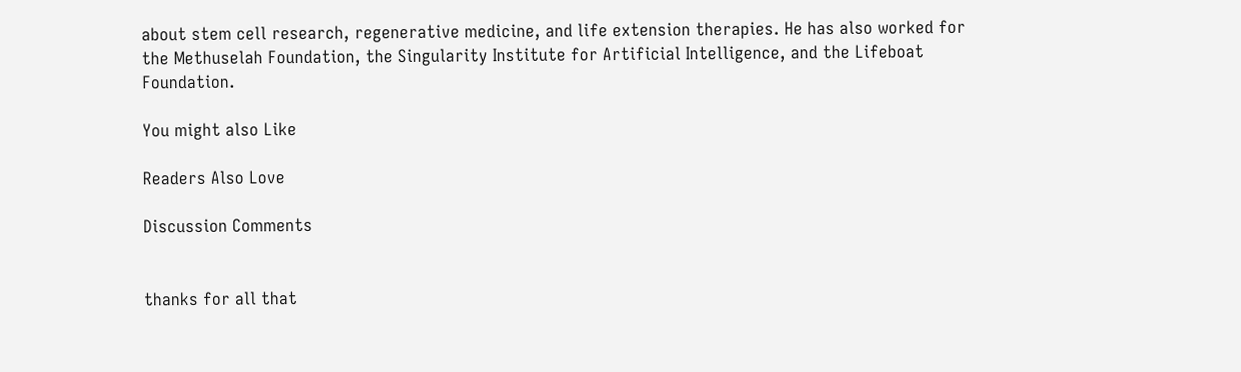about stem cell research, regenerative medicine, and life extension therapies. He has also worked for the Methuselah Foundation, the Singularity Institute for Artificial Intelligence, and the Lifeboat Foundation.

You might also Like

Readers Also Love

Discussion Comments


thanks for all that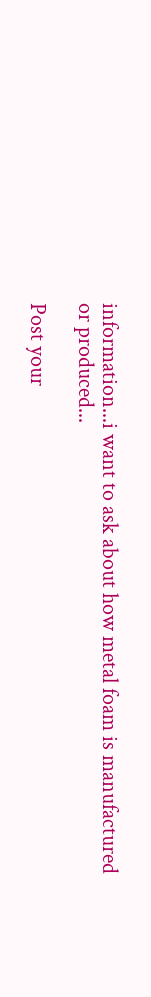information...i want to ask about how metal foam is manufactured or produced...

Post your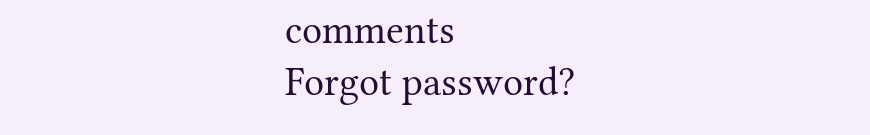comments
Forgot password?